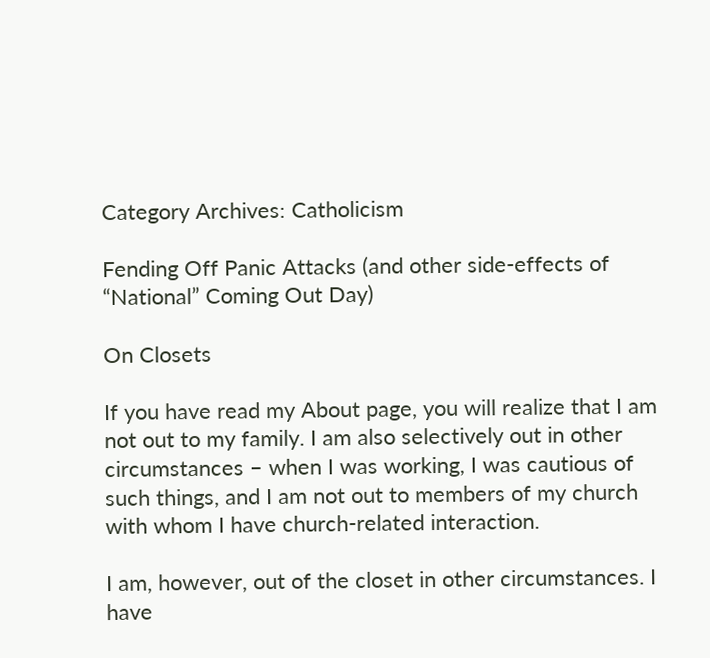Category Archives: Catholicism

Fending Off Panic Attacks (and other side-effects of “National” Coming Out Day)

On Closets

If you have read my About page, you will realize that I am not out to my family. I am also selectively out in other circumstances – when I was working, I was cautious of such things, and I am not out to members of my church with whom I have church-related interaction.

I am, however, out of the closet in other circumstances. I have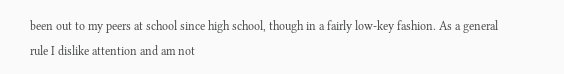been out to my peers at school since high school, though in a fairly low-key fashion. As a general rule I dislike attention and am not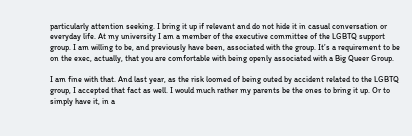particularly attention seeking. I bring it up if relevant and do not hide it in casual conversation or everyday life. At my university I am a member of the executive committee of the LGBTQ support group. I am willing to be, and previously have been, associated with the group. It’s a requirement to be on the exec, actually, that you are comfortable with being openly associated with a Big Queer Group.

I am fine with that. And last year, as the risk loomed of being outed by accident related to the LGBTQ group, I accepted that fact as well. I would much rather my parents be the ones to bring it up. Or to simply have it, in a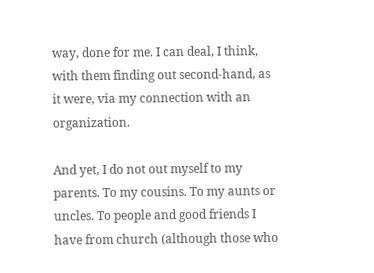way, done for me. I can deal, I think, with them finding out second-hand, as it were, via my connection with an organization.

And yet, I do not out myself to my parents. To my cousins. To my aunts or uncles. To people and good friends I have from church (although those who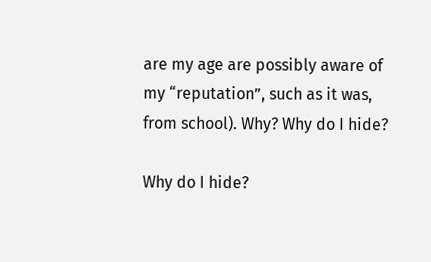are my age are possibly aware of my “reputation”, such as it was, from school). Why? Why do I hide?

Why do I hide?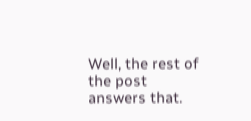Well, the rest of the post answers that.